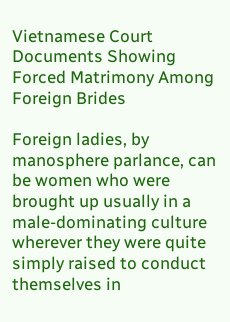Vietnamese Court Documents Showing Forced Matrimony Among Foreign Brides

Foreign ladies, by manosphere parlance, can be women who were brought up usually in a male-dominating culture wherever they were quite simply raised to conduct themselves in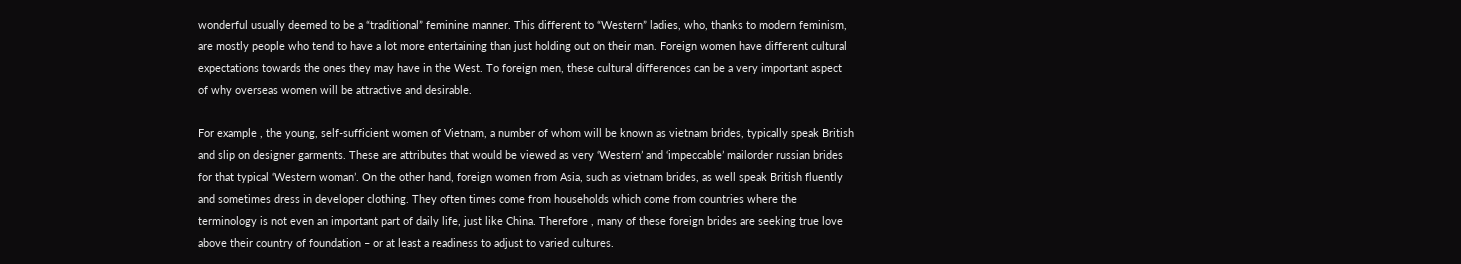wonderful usually deemed to be a “traditional” feminine manner. This different to “Western” ladies, who, thanks to modern feminism, are mostly people who tend to have a lot more entertaining than just holding out on their man. Foreign women have different cultural expectations towards the ones they may have in the West. To foreign men, these cultural differences can be a very important aspect of why overseas women will be attractive and desirable.

For example , the young, self-sufficient women of Vietnam, a number of whom will be known as vietnam brides, typically speak British and slip on designer garments. These are attributes that would be viewed as very ‘Western’ and ‘impeccable’ mailorder russian brides for that typical ‘Western woman’. On the other hand, foreign women from Asia, such as vietnam brides, as well speak British fluently and sometimes dress in developer clothing. They often times come from households which come from countries where the terminology is not even an important part of daily life, just like China. Therefore , many of these foreign brides are seeking true love above their country of foundation – or at least a readiness to adjust to varied cultures.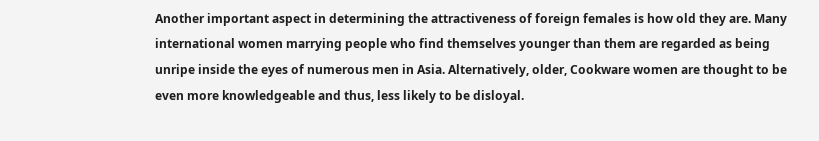Another important aspect in determining the attractiveness of foreign females is how old they are. Many international women marrying people who find themselves younger than them are regarded as being unripe inside the eyes of numerous men in Asia. Alternatively, older, Cookware women are thought to be even more knowledgeable and thus, less likely to be disloyal.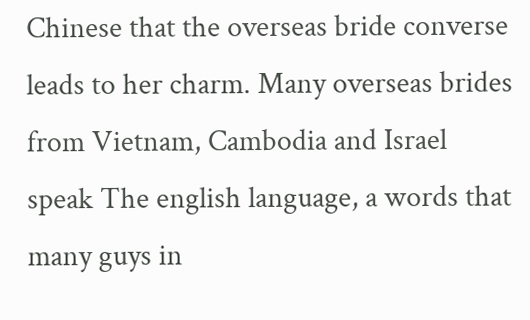Chinese that the overseas bride converse leads to her charm. Many overseas brides from Vietnam, Cambodia and Israel speak The english language, a words that many guys in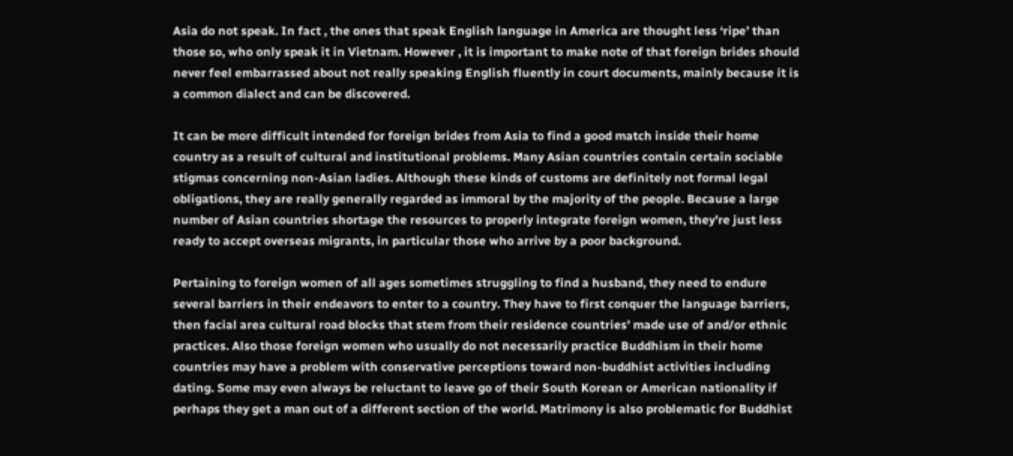Asia do not speak. In fact , the ones that speak English language in America are thought less ‘ripe’ than those so, who only speak it in Vietnam. However , it is important to make note of that foreign brides should never feel embarrassed about not really speaking English fluently in court documents, mainly because it is a common dialect and can be discovered.

It can be more difficult intended for foreign brides from Asia to find a good match inside their home country as a result of cultural and institutional problems. Many Asian countries contain certain sociable stigmas concerning non-Asian ladies. Although these kinds of customs are definitely not formal legal obligations, they are really generally regarded as immoral by the majority of the people. Because a large number of Asian countries shortage the resources to properly integrate foreign women, they’re just less ready to accept overseas migrants, in particular those who arrive by a poor background.

Pertaining to foreign women of all ages sometimes struggling to find a husband, they need to endure several barriers in their endeavors to enter to a country. They have to first conquer the language barriers, then facial area cultural road blocks that stem from their residence countries’ made use of and/or ethnic practices. Also those foreign women who usually do not necessarily practice Buddhism in their home countries may have a problem with conservative perceptions toward non-buddhist activities including dating. Some may even always be reluctant to leave go of their South Korean or American nationality if perhaps they get a man out of a different section of the world. Matrimony is also problematic for Buddhist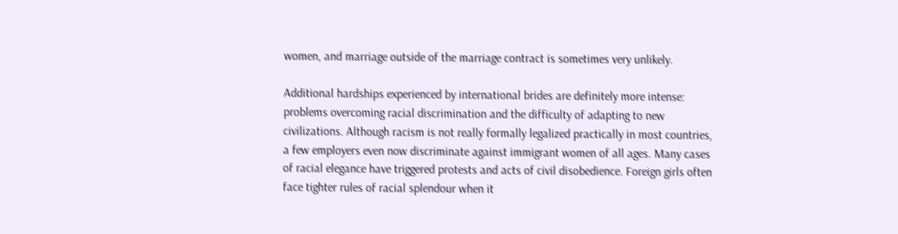women, and marriage outside of the marriage contract is sometimes very unlikely.

Additional hardships experienced by international brides are definitely more intense: problems overcoming racial discrimination and the difficulty of adapting to new civilizations. Although racism is not really formally legalized practically in most countries, a few employers even now discriminate against immigrant women of all ages. Many cases of racial elegance have triggered protests and acts of civil disobedience. Foreign girls often face tighter rules of racial splendour when it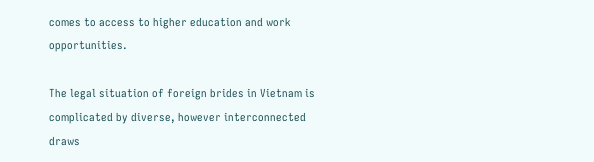comes to access to higher education and work opportunities.

The legal situation of foreign brides in Vietnam is complicated by diverse, however interconnected draws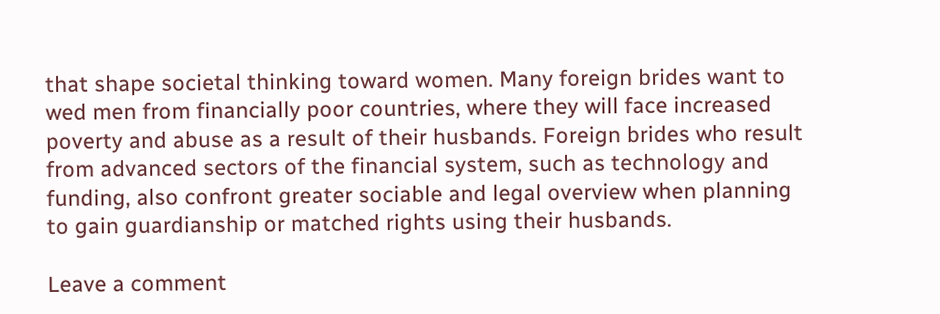that shape societal thinking toward women. Many foreign brides want to wed men from financially poor countries, where they will face increased poverty and abuse as a result of their husbands. Foreign brides who result from advanced sectors of the financial system, such as technology and funding, also confront greater sociable and legal overview when planning to gain guardianship or matched rights using their husbands.

Leave a comment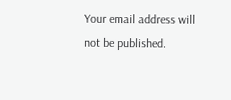Your email address will not be published.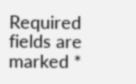Required fields are marked *